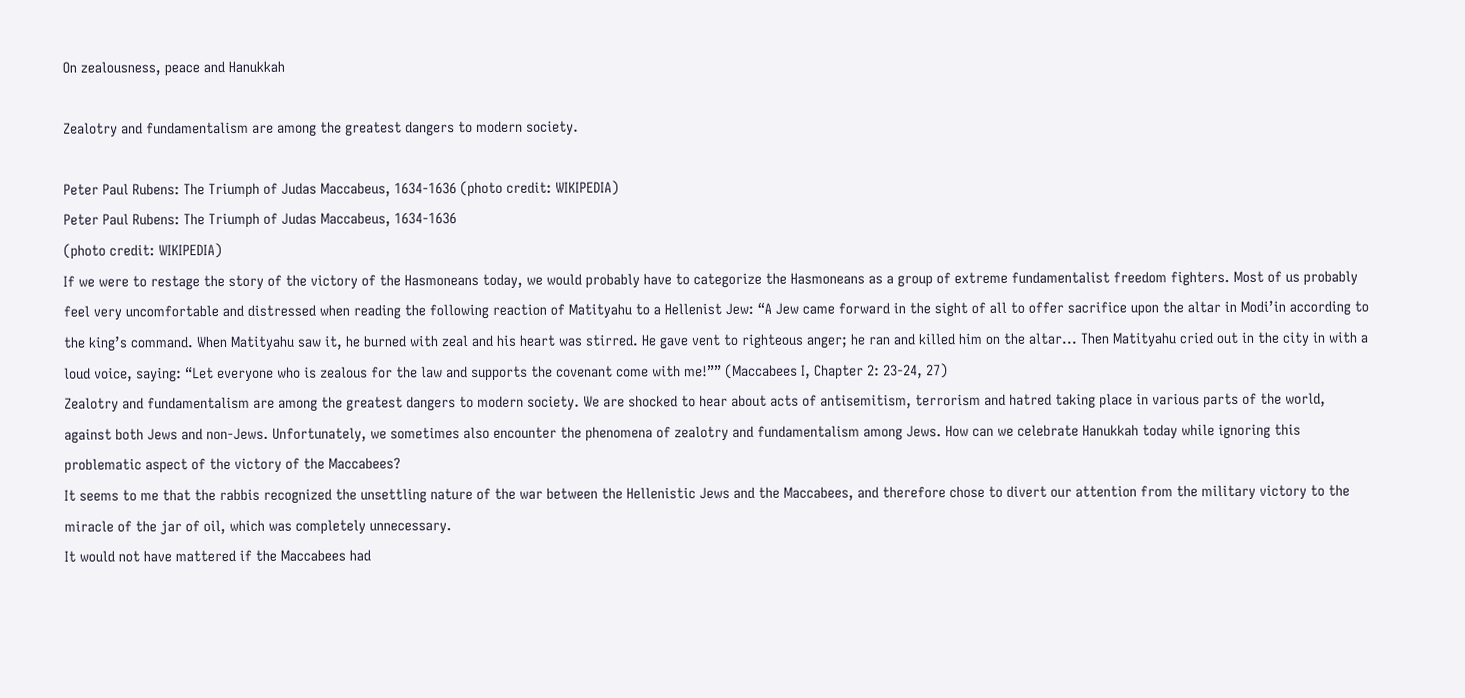On zealousness, peace and Hanukkah

Zealotry and fundamentalism are among the greatest dangers to modern society.

Peter Paul Rubens: The Triumph of Judas Maccabeus, 1634-1636 (photo credit: WIKIPEDIA)
Peter Paul Rubens: The Triumph of Judas Maccabeus, 1634-1636
(photo credit: WIKIPEDIA)
If we were to restage the story of the victory of the Hasmoneans today, we would probably have to categorize the Hasmoneans as a group of extreme fundamentalist freedom fighters. Most of us probably feel very uncomfortable and distressed when reading the following reaction of Matityahu to a Hellenist Jew: “A Jew came forward in the sight of all to offer sacrifice upon the altar in Modi’in according to the king’s command. When Matityahu saw it, he burned with zeal and his heart was stirred. He gave vent to righteous anger; he ran and killed him on the altar... Then Matityahu cried out in the city in with a loud voice, saying: “Let everyone who is zealous for the law and supports the covenant come with me!”” (Maccabees I, Chapter 2: 23-24, 27)
Zealotry and fundamentalism are among the greatest dangers to modern society. We are shocked to hear about acts of antisemitism, terrorism and hatred taking place in various parts of the world, against both Jews and non-Jews. Unfortunately, we sometimes also encounter the phenomena of zealotry and fundamentalism among Jews. How can we celebrate Hanukkah today while ignoring this problematic aspect of the victory of the Maccabees?
It seems to me that the rabbis recognized the unsettling nature of the war between the Hellenistic Jews and the Maccabees, and therefore chose to divert our attention from the military victory to the miracle of the jar of oil, which was completely unnecessary.
It would not have mattered if the Maccabees had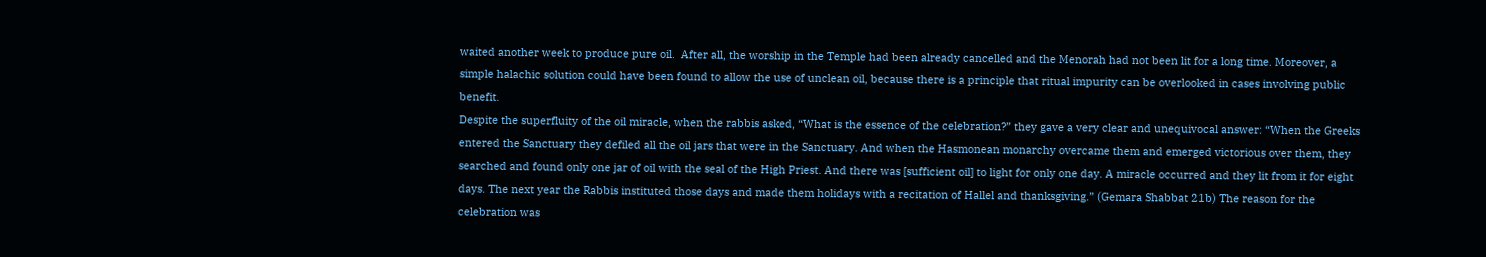waited another week to produce pure oil.  After all, the worship in the Temple had been already cancelled and the Menorah had not been lit for a long time. Moreover, a simple halachic solution could have been found to allow the use of unclean oil, because there is a principle that ritual impurity can be overlooked in cases involving public benefit.
Despite the superfluity of the oil miracle, when the rabbis asked, “What is the essence of the celebration?” they gave a very clear and unequivocal answer: “When the Greeks entered the Sanctuary they defiled all the oil jars that were in the Sanctuary. And when the Hasmonean monarchy overcame them and emerged victorious over them, they searched and found only one jar of oil with the seal of the High Priest. And there was [sufficient oil] to light for only one day. A miracle occurred and they lit from it for eight days. The next year the Rabbis instituted those days and made them holidays with a recitation of Hallel and thanksgiving.” (Gemara Shabbat 21b) The reason for the celebration was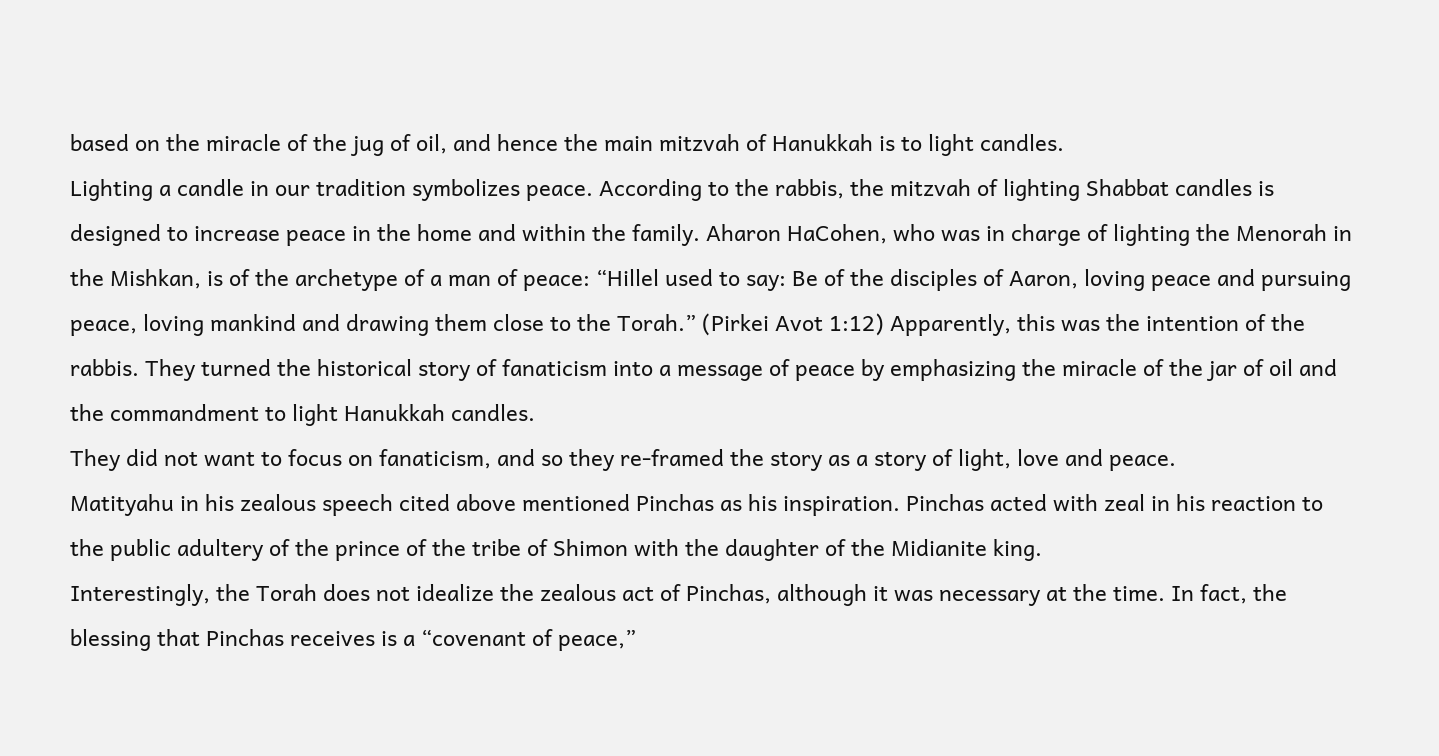based on the miracle of the jug of oil, and hence the main mitzvah of Hanukkah is to light candles.
Lighting a candle in our tradition symbolizes peace. According to the rabbis, the mitzvah of lighting Shabbat candles is designed to increase peace in the home and within the family. Aharon HaCohen, who was in charge of lighting the Menorah in the Mishkan, is of the archetype of a man of peace: “Hillel used to say: Be of the disciples of Aaron, loving peace and pursuing peace, loving mankind and drawing them close to the Torah.” (Pirkei Avot 1:12) Apparently, this was the intention of the rabbis. They turned the historical story of fanaticism into a message of peace by emphasizing the miracle of the jar of oil and the commandment to light Hanukkah candles.
They did not want to focus on fanaticism, and so they re-framed the story as a story of light, love and peace.
Matityahu in his zealous speech cited above mentioned Pinchas as his inspiration. Pinchas acted with zeal in his reaction to the public adultery of the prince of the tribe of Shimon with the daughter of the Midianite king.
Interestingly, the Torah does not idealize the zealous act of Pinchas, although it was necessary at the time. In fact, the blessing that Pinchas receives is a “covenant of peace,”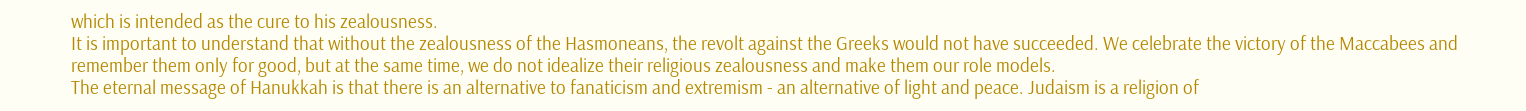which is intended as the cure to his zealousness.
It is important to understand that without the zealousness of the Hasmoneans, the revolt against the Greeks would not have succeeded. We celebrate the victory of the Maccabees and remember them only for good, but at the same time, we do not idealize their religious zealousness and make them our role models.
The eternal message of Hanukkah is that there is an alternative to fanaticism and extremism - an alternative of light and peace. Judaism is a religion of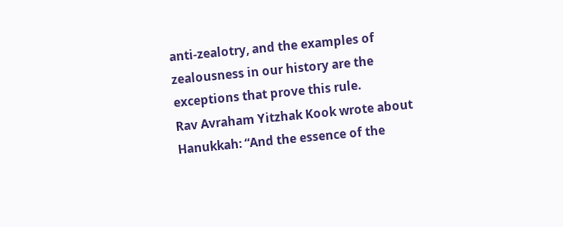anti-zealotry, and the examples of zealousness in our history are the exceptions that prove this rule.
Rav Avraham Yitzhak Kook wrote about Hanukkah: “And the essence of the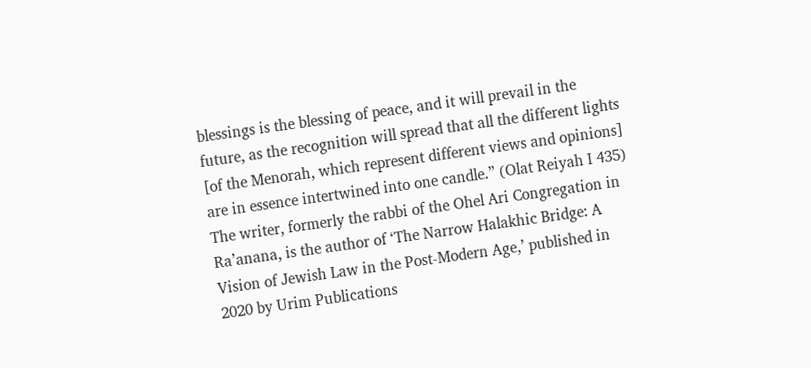blessings is the blessing of peace, and it will prevail in the future, as the recognition will spread that all the different lights [of the Menorah, which represent different views and opinions] are in essence intertwined into one candle.” (Olat Reiyah I 435)
The writer, formerly the rabbi of the Ohel Ari Congregation in Ra’anana, is the author of ‘The Narrow Halakhic Bridge: A Vision of Jewish Law in the Post-Modern Age,’ published in 2020 by Urim Publications